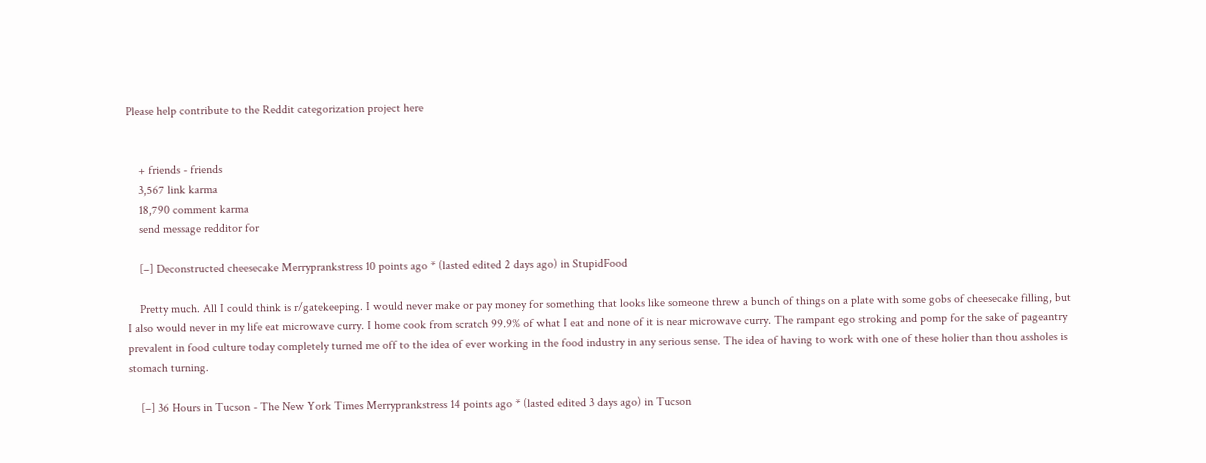Please help contribute to the Reddit categorization project here


    + friends - friends
    3,567 link karma
    18,790 comment karma
    send message redditor for

    [–] Deconstructed cheesecake Merryprankstress 10 points ago * (lasted edited 2 days ago) in StupidFood

    Pretty much. All I could think is r/gatekeeping. I would never make or pay money for something that looks like someone threw a bunch of things on a plate with some gobs of cheesecake filling, but I also would never in my life eat microwave curry. I home cook from scratch 99.9% of what I eat and none of it is near microwave curry. The rampant ego stroking and pomp for the sake of pageantry prevalent in food culture today completely turned me off to the idea of ever working in the food industry in any serious sense. The idea of having to work with one of these holier than thou assholes is stomach turning.

    [–] 36 Hours in Tucson - The New York Times Merryprankstress 14 points ago * (lasted edited 3 days ago) in Tucson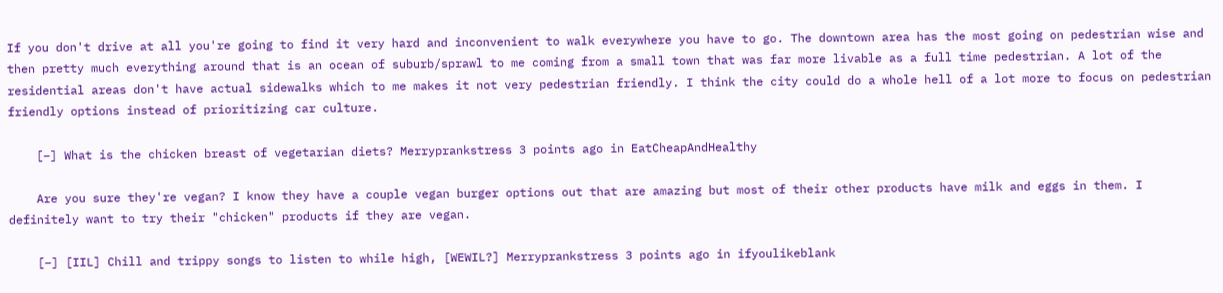If you don't drive at all you're going to find it very hard and inconvenient to walk everywhere you have to go. The downtown area has the most going on pedestrian wise and then pretty much everything around that is an ocean of suburb/sprawl to me coming from a small town that was far more livable as a full time pedestrian. A lot of the residential areas don't have actual sidewalks which to me makes it not very pedestrian friendly. I think the city could do a whole hell of a lot more to focus on pedestrian friendly options instead of prioritizing car culture.

    [–] What is the chicken breast of vegetarian diets? Merryprankstress 3 points ago in EatCheapAndHealthy

    Are you sure they're vegan? I know they have a couple vegan burger options out that are amazing but most of their other products have milk and eggs in them. I definitely want to try their "chicken" products if they are vegan.

    [–] [IIL] Chill and trippy songs to listen to while high, [WEWIL?] Merryprankstress 3 points ago in ifyoulikeblank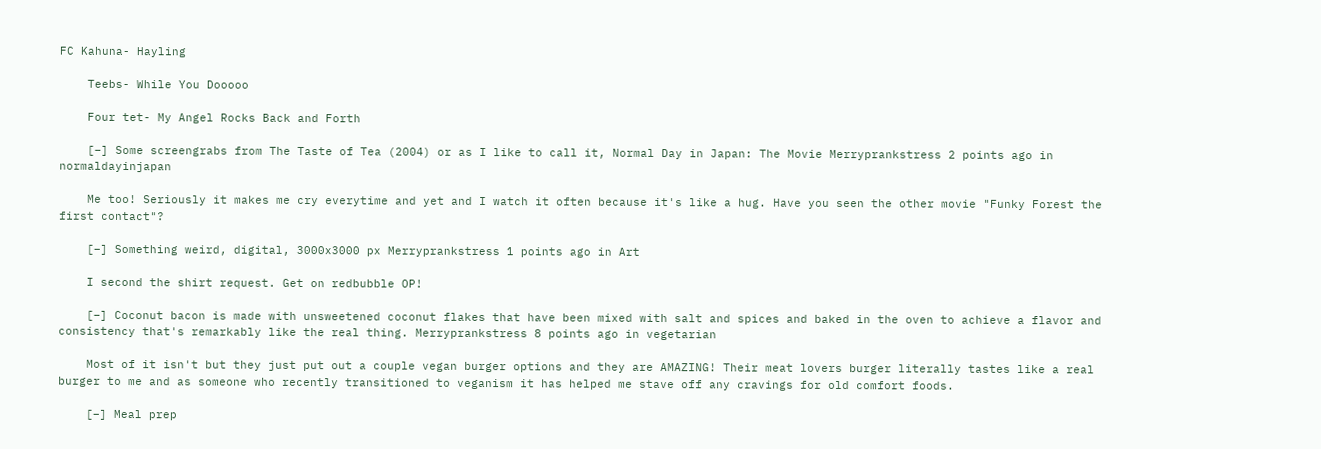FC Kahuna- Hayling

    Teebs- While You Dooooo

    Four tet- My Angel Rocks Back and Forth

    [–] Some screengrabs from The Taste of Tea (2004) or as I like to call it, Normal Day in Japan: The Movie Merryprankstress 2 points ago in normaldayinjapan

    Me too! Seriously it makes me cry everytime and yet and I watch it often because it's like a hug. Have you seen the other movie "Funky Forest the first contact"?

    [–] Something weird, digital, 3000x3000 px Merryprankstress 1 points ago in Art

    I second the shirt request. Get on redbubble OP!

    [–] Coconut bacon is made with unsweetened coconut flakes that have been mixed with salt and spices and baked in the oven to achieve a flavor and consistency that's remarkably like the real thing. Merryprankstress 8 points ago in vegetarian

    Most of it isn't but they just put out a couple vegan burger options and they are AMAZING! Their meat lovers burger literally tastes like a real burger to me and as someone who recently transitioned to veganism it has helped me stave off any cravings for old comfort foods.

    [–] Meal prep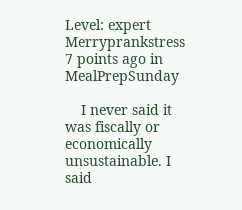Level: expert Merryprankstress 7 points ago in MealPrepSunday

    I never said it was fiscally or economically unsustainable. I said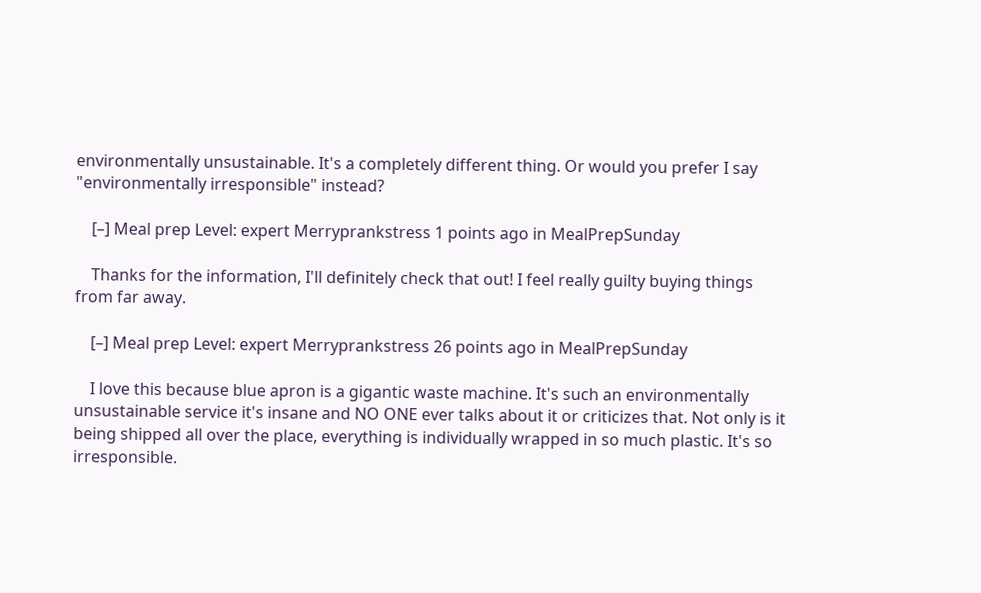environmentally unsustainable. It's a completely different thing. Or would you prefer I say "environmentally irresponsible" instead?

    [–] Meal prep Level: expert Merryprankstress 1 points ago in MealPrepSunday

    Thanks for the information, I'll definitely check that out! I feel really guilty buying things from far away.

    [–] Meal prep Level: expert Merryprankstress 26 points ago in MealPrepSunday

    I love this because blue apron is a gigantic waste machine. It's such an environmentally unsustainable service it's insane and NO ONE ever talks about it or criticizes that. Not only is it being shipped all over the place, everything is individually wrapped in so much plastic. It's so irresponsible.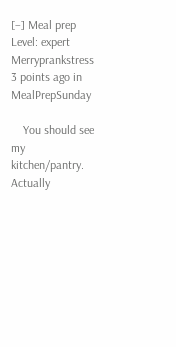[–] Meal prep Level: expert Merryprankstress 3 points ago in MealPrepSunday

    You should see my kitchen/pantry. Actually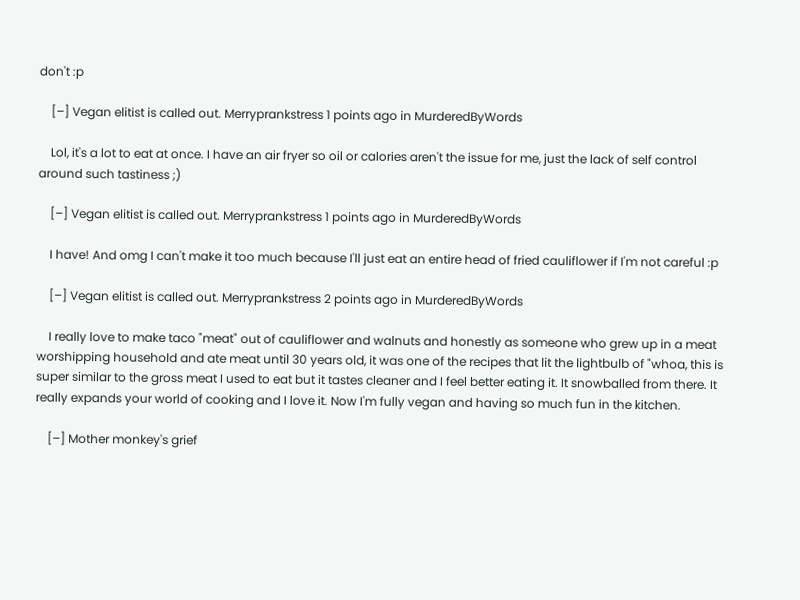don't :p

    [–] Vegan elitist is called out. Merryprankstress 1 points ago in MurderedByWords

    Lol, it's a lot to eat at once. I have an air fryer so oil or calories aren't the issue for me, just the lack of self control around such tastiness ;)

    [–] Vegan elitist is called out. Merryprankstress 1 points ago in MurderedByWords

    I have! And omg I can't make it too much because I'll just eat an entire head of fried cauliflower if I'm not careful :p

    [–] Vegan elitist is called out. Merryprankstress 2 points ago in MurderedByWords

    I really love to make taco "meat" out of cauliflower and walnuts and honestly as someone who grew up in a meat worshipping household and ate meat until 30 years old, it was one of the recipes that lit the lightbulb of "whoa, this is super similar to the gross meat I used to eat but it tastes cleaner and I feel better eating it. It snowballed from there. It really expands your world of cooking and I love it. Now I'm fully vegan and having so much fun in the kitchen.

    [–] Mother monkey's grief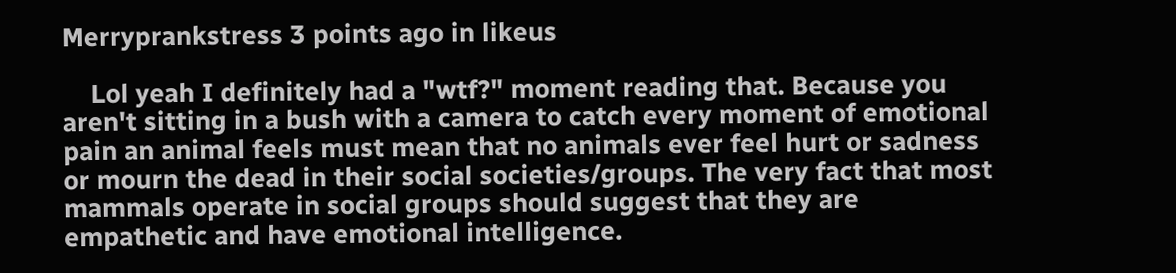Merryprankstress 3 points ago in likeus

    Lol yeah I definitely had a "wtf?" moment reading that. Because you aren't sitting in a bush with a camera to catch every moment of emotional pain an animal feels must mean that no animals ever feel hurt or sadness or mourn the dead in their social societies/groups. The very fact that most mammals operate in social groups should suggest that they are empathetic and have emotional intelligence.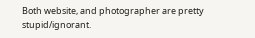Both website, and photographer are pretty stupid/ignorant.